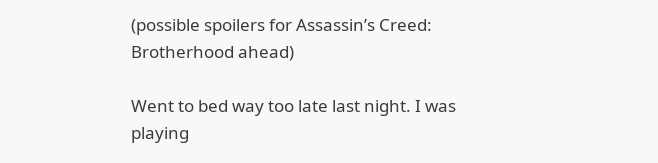(possible spoilers for Assassin’s Creed: Brotherhood ahead)

Went to bed way too late last night. I was playing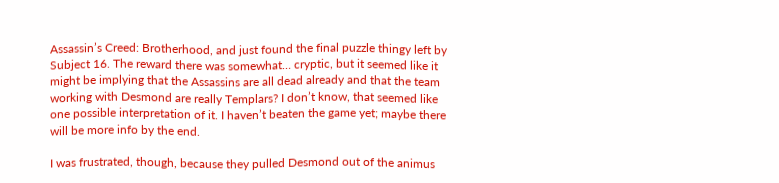Assassin’s Creed: Brotherhood, and just found the final puzzle thingy left by Subject 16. The reward there was somewhat… cryptic, but it seemed like it might be implying that the Assassins are all dead already and that the team working with Desmond are really Templars? I don’t know, that seemed like one possible interpretation of it. I haven’t beaten the game yet; maybe there will be more info by the end.

I was frustrated, though, because they pulled Desmond out of the animus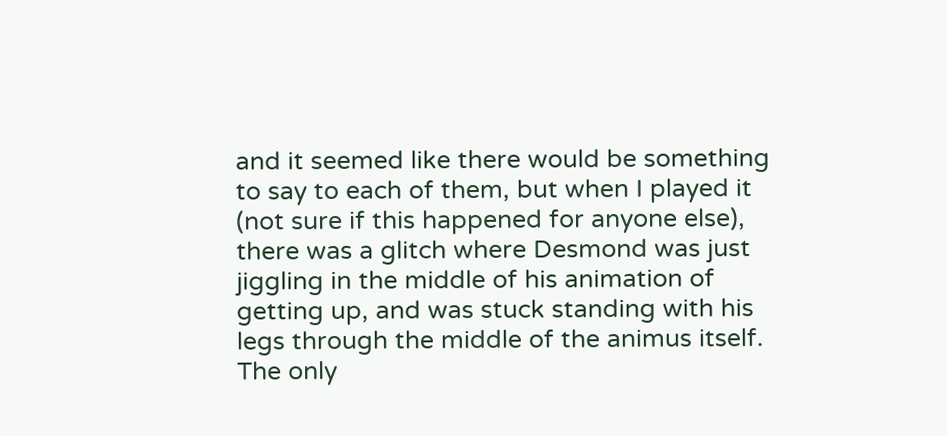and it seemed like there would be something to say to each of them, but when I played it (not sure if this happened for anyone else), there was a glitch where Desmond was just jiggling in the middle of his animation of getting up, and was stuck standing with his legs through the middle of the animus itself. The only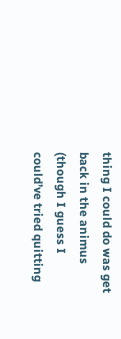thing I could do was get back in the animus (though I guess I could’ve tried quitting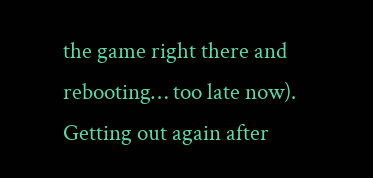the game right there and rebooting… too late now). Getting out again after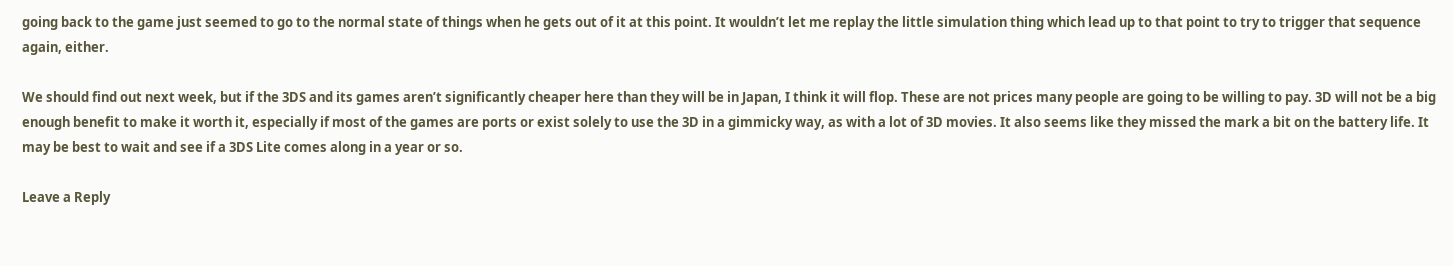going back to the game just seemed to go to the normal state of things when he gets out of it at this point. It wouldn’t let me replay the little simulation thing which lead up to that point to try to trigger that sequence again, either.

We should find out next week, but if the 3DS and its games aren’t significantly cheaper here than they will be in Japan, I think it will flop. These are not prices many people are going to be willing to pay. 3D will not be a big enough benefit to make it worth it, especially if most of the games are ports or exist solely to use the 3D in a gimmicky way, as with a lot of 3D movies. It also seems like they missed the mark a bit on the battery life. It may be best to wait and see if a 3DS Lite comes along in a year or so.

Leave a Reply